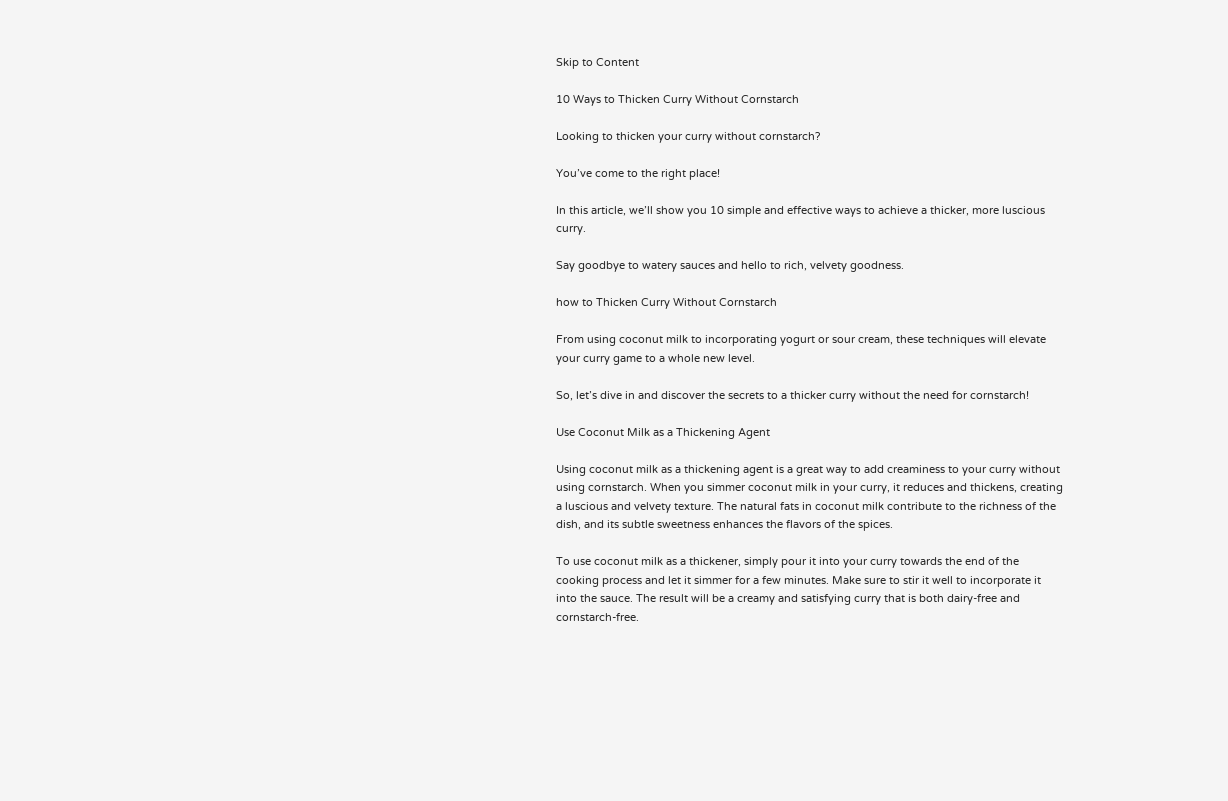Skip to Content

10 Ways to Thicken Curry Without Cornstarch

Looking to thicken your curry without cornstarch?

You’ve come to the right place!

In this article, we’ll show you 10 simple and effective ways to achieve a thicker, more luscious curry.

Say goodbye to watery sauces and hello to rich, velvety goodness.

how to Thicken Curry Without Cornstarch

From using coconut milk to incorporating yogurt or sour cream, these techniques will elevate your curry game to a whole new level.

So, let’s dive in and discover the secrets to a thicker curry without the need for cornstarch!

Use Coconut Milk as a Thickening Agent

Using coconut milk as a thickening agent is a great way to add creaminess to your curry without using cornstarch. When you simmer coconut milk in your curry, it reduces and thickens, creating a luscious and velvety texture. The natural fats in coconut milk contribute to the richness of the dish, and its subtle sweetness enhances the flavors of the spices.

To use coconut milk as a thickener, simply pour it into your curry towards the end of the cooking process and let it simmer for a few minutes. Make sure to stir it well to incorporate it into the sauce. The result will be a creamy and satisfying curry that is both dairy-free and cornstarch-free.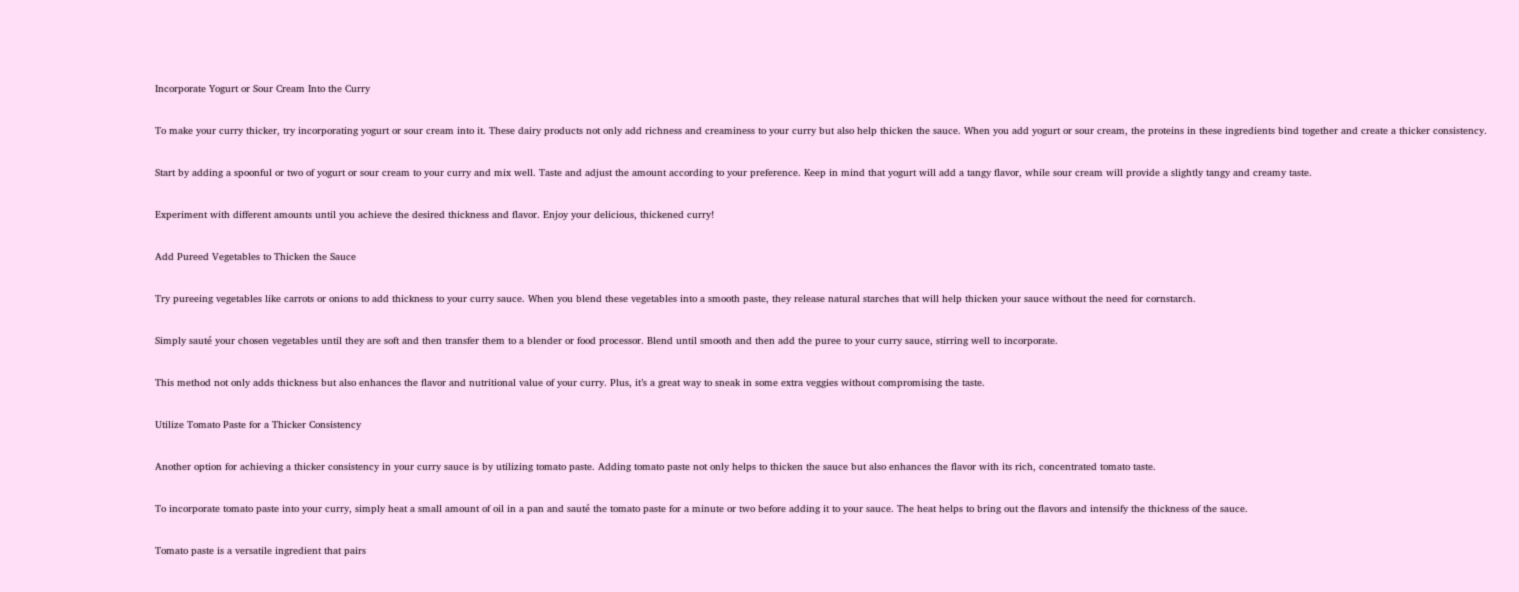Incorporate Yogurt or Sour Cream Into the Curry

To make your curry thicker, try incorporating yogurt or sour cream into it. These dairy products not only add richness and creaminess to your curry but also help thicken the sauce. When you add yogurt or sour cream, the proteins in these ingredients bind together and create a thicker consistency.

Start by adding a spoonful or two of yogurt or sour cream to your curry and mix well. Taste and adjust the amount according to your preference. Keep in mind that yogurt will add a tangy flavor, while sour cream will provide a slightly tangy and creamy taste.

Experiment with different amounts until you achieve the desired thickness and flavor. Enjoy your delicious, thickened curry!

Add Pureed Vegetables to Thicken the Sauce

Try pureeing vegetables like carrots or onions to add thickness to your curry sauce. When you blend these vegetables into a smooth paste, they release natural starches that will help thicken your sauce without the need for cornstarch.

Simply sauté your chosen vegetables until they are soft and then transfer them to a blender or food processor. Blend until smooth and then add the puree to your curry sauce, stirring well to incorporate.

This method not only adds thickness but also enhances the flavor and nutritional value of your curry. Plus, it’s a great way to sneak in some extra veggies without compromising the taste.

Utilize Tomato Paste for a Thicker Consistency

Another option for achieving a thicker consistency in your curry sauce is by utilizing tomato paste. Adding tomato paste not only helps to thicken the sauce but also enhances the flavor with its rich, concentrated tomato taste.

To incorporate tomato paste into your curry, simply heat a small amount of oil in a pan and sauté the tomato paste for a minute or two before adding it to your sauce. The heat helps to bring out the flavors and intensify the thickness of the sauce.

Tomato paste is a versatile ingredient that pairs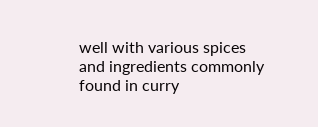well with various spices and ingredients commonly found in curry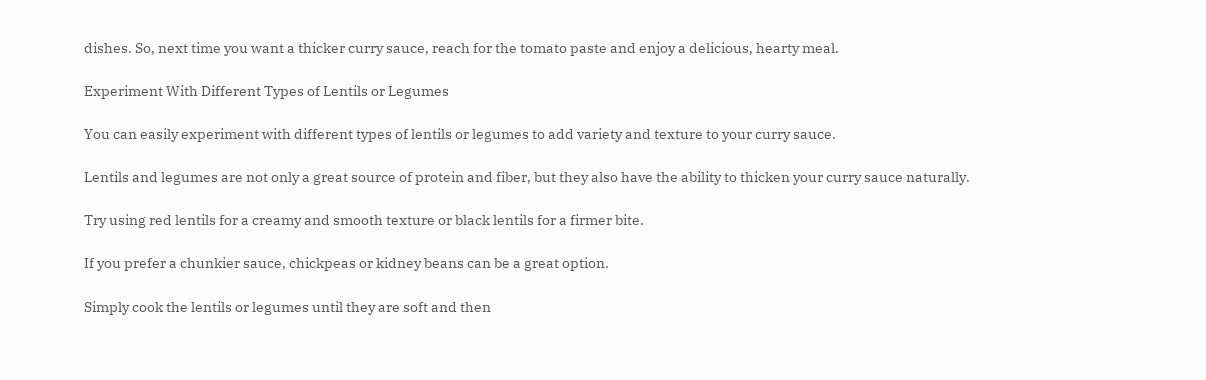dishes. So, next time you want a thicker curry sauce, reach for the tomato paste and enjoy a delicious, hearty meal.

Experiment With Different Types of Lentils or Legumes

You can easily experiment with different types of lentils or legumes to add variety and texture to your curry sauce.

Lentils and legumes are not only a great source of protein and fiber, but they also have the ability to thicken your curry sauce naturally.

Try using red lentils for a creamy and smooth texture or black lentils for a firmer bite.

If you prefer a chunkier sauce, chickpeas or kidney beans can be a great option.

Simply cook the lentils or legumes until they are soft and then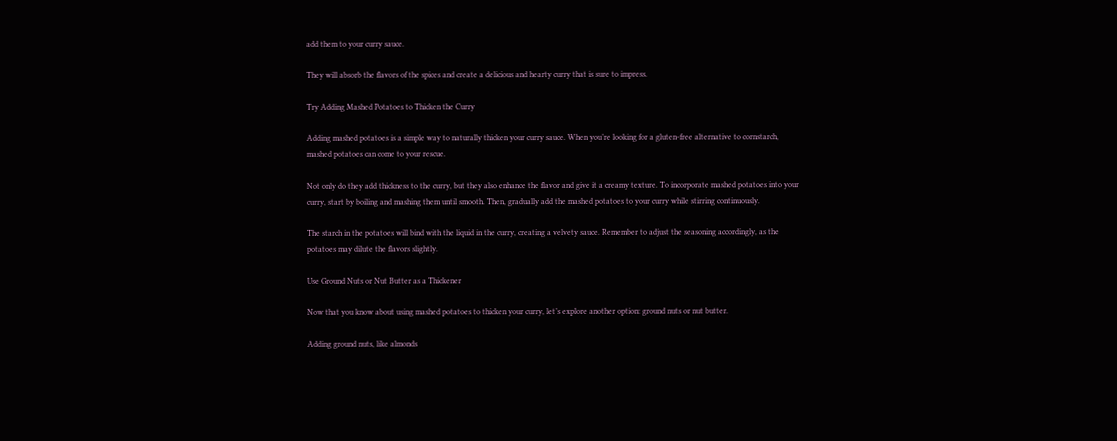add them to your curry sauce.

They will absorb the flavors of the spices and create a delicious and hearty curry that is sure to impress.

Try Adding Mashed Potatoes to Thicken the Curry

Adding mashed potatoes is a simple way to naturally thicken your curry sauce. When you’re looking for a gluten-free alternative to cornstarch, mashed potatoes can come to your rescue.

Not only do they add thickness to the curry, but they also enhance the flavor and give it a creamy texture. To incorporate mashed potatoes into your curry, start by boiling and mashing them until smooth. Then, gradually add the mashed potatoes to your curry while stirring continuously.

The starch in the potatoes will bind with the liquid in the curry, creating a velvety sauce. Remember to adjust the seasoning accordingly, as the potatoes may dilute the flavors slightly.

Use Ground Nuts or Nut Butter as a Thickener

Now that you know about using mashed potatoes to thicken your curry, let’s explore another option: ground nuts or nut butter.

Adding ground nuts, like almonds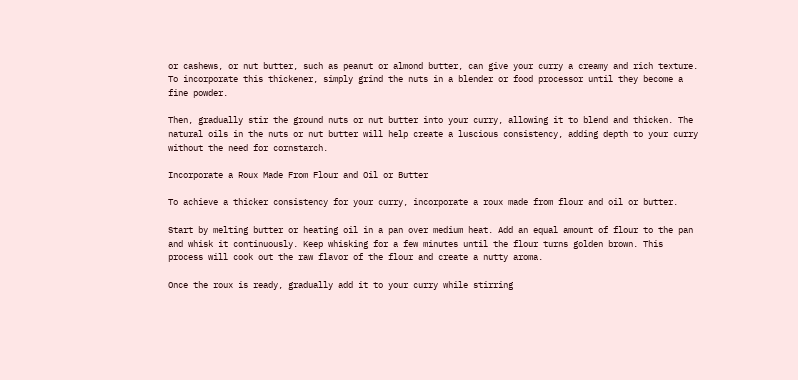or cashews, or nut butter, such as peanut or almond butter, can give your curry a creamy and rich texture. To incorporate this thickener, simply grind the nuts in a blender or food processor until they become a fine powder.

Then, gradually stir the ground nuts or nut butter into your curry, allowing it to blend and thicken. The natural oils in the nuts or nut butter will help create a luscious consistency, adding depth to your curry without the need for cornstarch.

Incorporate a Roux Made From Flour and Oil or Butter

To achieve a thicker consistency for your curry, incorporate a roux made from flour and oil or butter.

Start by melting butter or heating oil in a pan over medium heat. Add an equal amount of flour to the pan and whisk it continuously. Keep whisking for a few minutes until the flour turns golden brown. This process will cook out the raw flavor of the flour and create a nutty aroma.

Once the roux is ready, gradually add it to your curry while stirring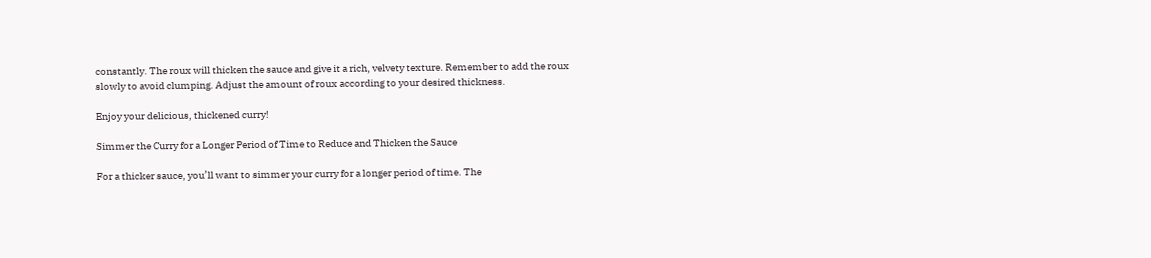constantly. The roux will thicken the sauce and give it a rich, velvety texture. Remember to add the roux slowly to avoid clumping. Adjust the amount of roux according to your desired thickness.

Enjoy your delicious, thickened curry!

Simmer the Curry for a Longer Period of Time to Reduce and Thicken the Sauce

For a thicker sauce, you’ll want to simmer your curry for a longer period of time. The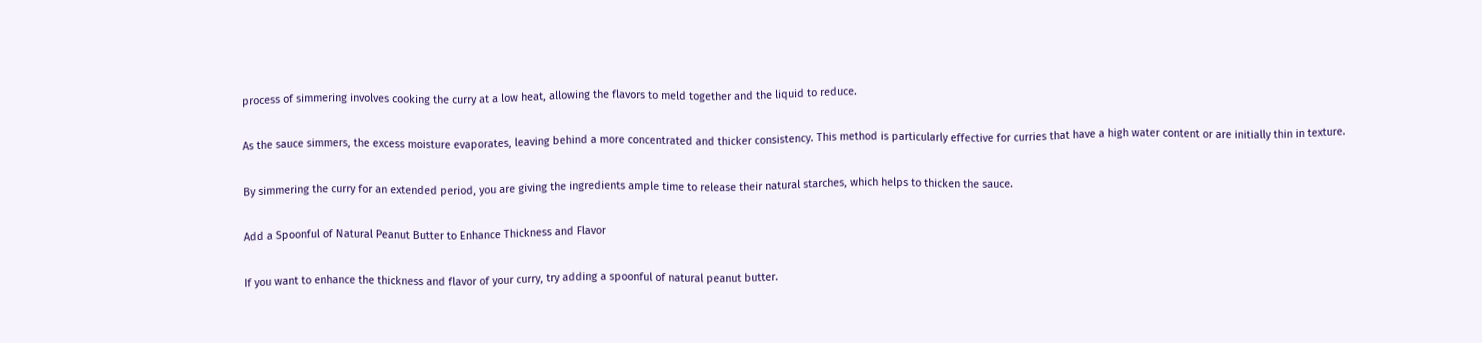process of simmering involves cooking the curry at a low heat, allowing the flavors to meld together and the liquid to reduce.

As the sauce simmers, the excess moisture evaporates, leaving behind a more concentrated and thicker consistency. This method is particularly effective for curries that have a high water content or are initially thin in texture.

By simmering the curry for an extended period, you are giving the ingredients ample time to release their natural starches, which helps to thicken the sauce.

Add a Spoonful of Natural Peanut Butter to Enhance Thickness and Flavor

If you want to enhance the thickness and flavor of your curry, try adding a spoonful of natural peanut butter.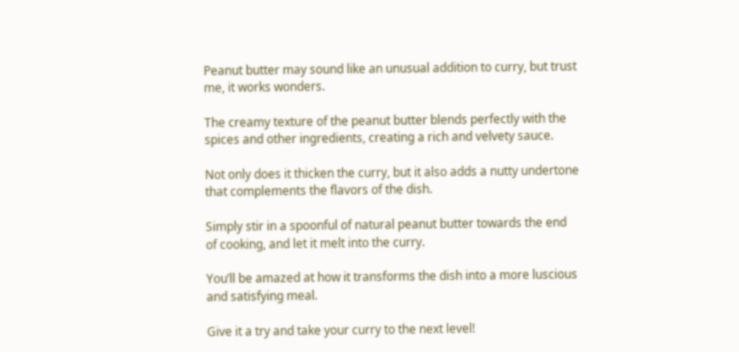Peanut butter may sound like an unusual addition to curry, but trust me, it works wonders.

The creamy texture of the peanut butter blends perfectly with the spices and other ingredients, creating a rich and velvety sauce.

Not only does it thicken the curry, but it also adds a nutty undertone that complements the flavors of the dish.

Simply stir in a spoonful of natural peanut butter towards the end of cooking, and let it melt into the curry.

You’ll be amazed at how it transforms the dish into a more luscious and satisfying meal.

Give it a try and take your curry to the next level!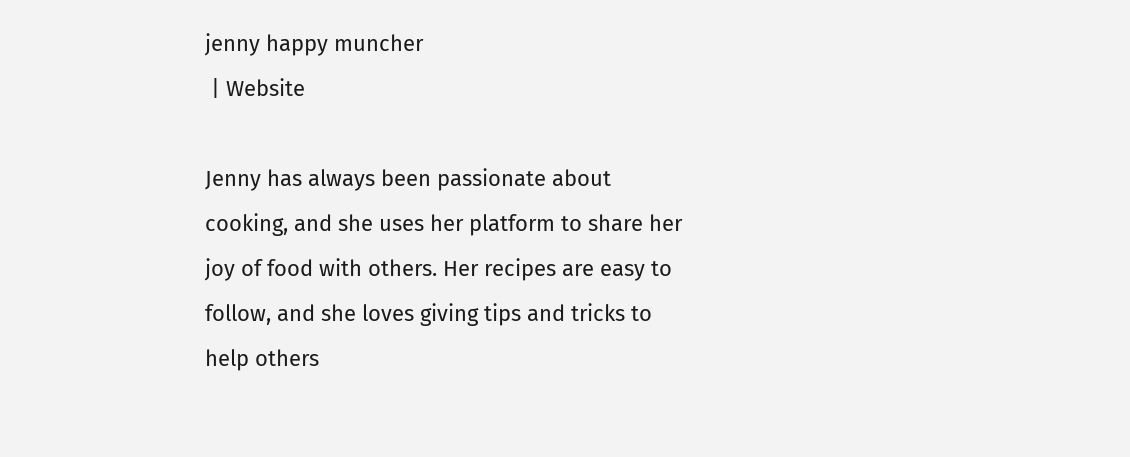jenny happy muncher
 | Website

Jenny has always been passionate about cooking, and she uses her platform to share her joy of food with others. Her recipes are easy to follow, and she loves giving tips and tricks to help others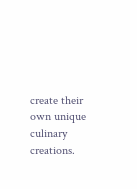create their own unique culinary creations.